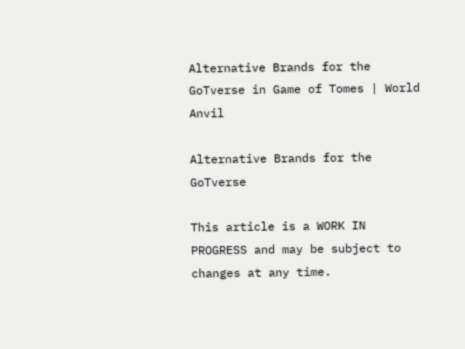Alternative Brands for the GoTverse in Game of Tomes | World Anvil

Alternative Brands for the GoTverse

This article is a WORK IN PROGRESS and may be subject to changes at any time.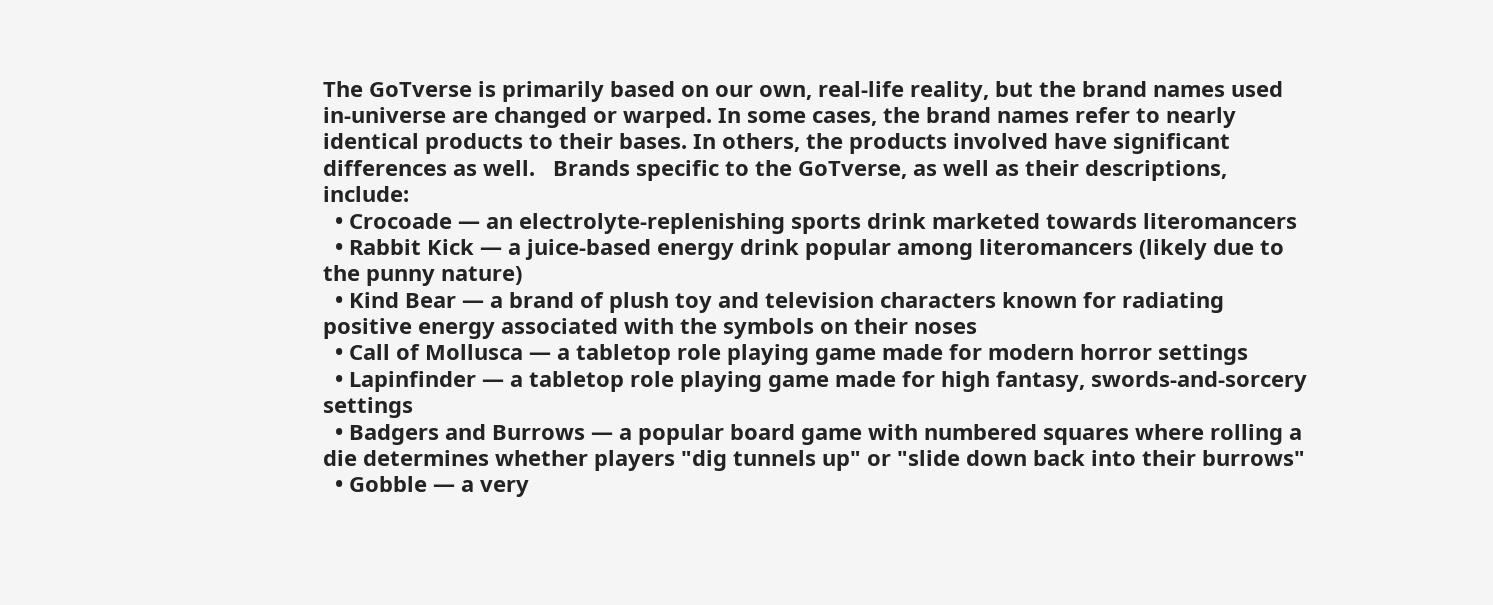The GoTverse is primarily based on our own, real-life reality, but the brand names used in-universe are changed or warped. In some cases, the brand names refer to nearly identical products to their bases. In others, the products involved have significant differences as well.   Brands specific to the GoTverse, as well as their descriptions, include:
  • Crocoade — an electrolyte-replenishing sports drink marketed towards literomancers
  • Rabbit Kick — a juice-based energy drink popular among literomancers (likely due to the punny nature)
  • Kind Bear — a brand of plush toy and television characters known for radiating positive energy associated with the symbols on their noses
  • Call of Mollusca — a tabletop role playing game made for modern horror settings
  • Lapinfinder — a tabletop role playing game made for high fantasy, swords-and-sorcery settings
  • Badgers and Burrows — a popular board game with numbered squares where rolling a die determines whether players "dig tunnels up" or "slide down back into their burrows"
  • Gobble — a very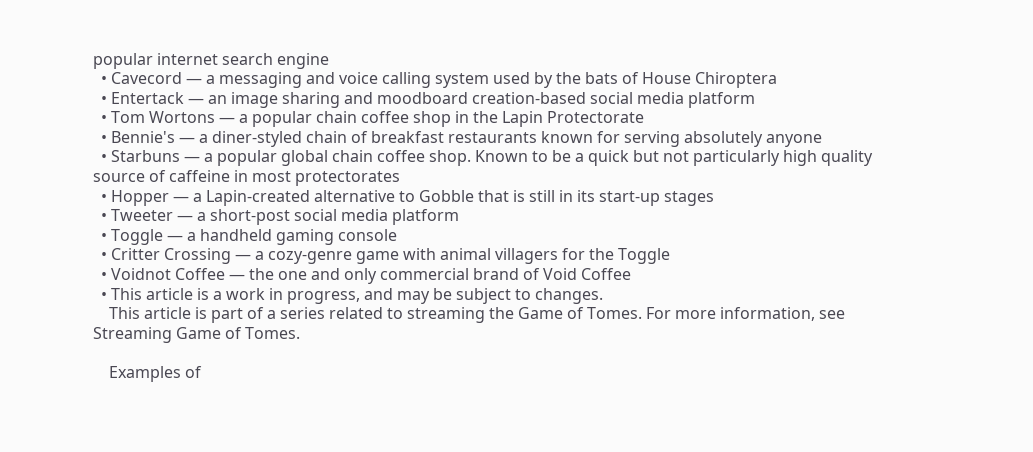popular internet search engine
  • Cavecord — a messaging and voice calling system used by the bats of House Chiroptera
  • Entertack — an image sharing and moodboard creation-based social media platform
  • Tom Wortons — a popular chain coffee shop in the Lapin Protectorate
  • Bennie's — a diner-styled chain of breakfast restaurants known for serving absolutely anyone
  • Starbuns — a popular global chain coffee shop. Known to be a quick but not particularly high quality source of caffeine in most protectorates
  • Hopper — a Lapin-created alternative to Gobble that is still in its start-up stages
  • Tweeter — a short-post social media platform
  • Toggle — a handheld gaming console
  • Critter Crossing — a cozy-genre game with animal villagers for the Toggle
  • Voidnot Coffee — the one and only commercial brand of Void Coffee
  • This article is a work in progress, and may be subject to changes.
    This article is part of a series related to streaming the Game of Tomes. For more information, see Streaming Game of Tomes.

    Examples of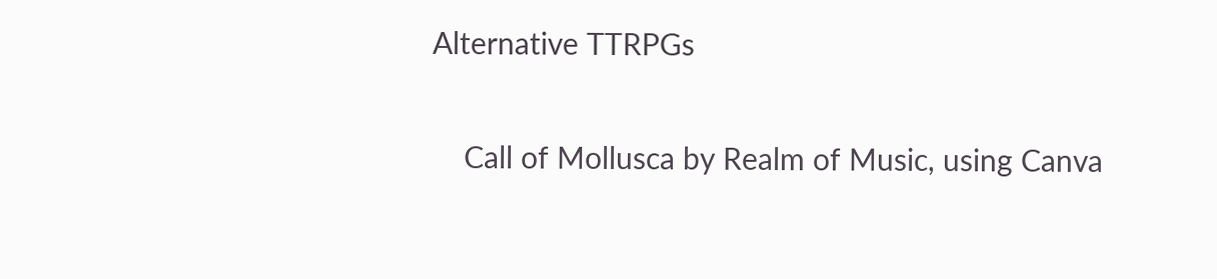Alternative TTRPGs

    Call of Mollusca by Realm of Music, using Canva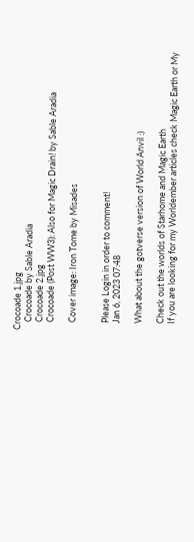Crocoade 1.jpg
    Crocoade by Sable Aradia
    Crocoade 2.jpg
    Crocoade (Post WW3): Also for Magic Drain! by Sable Aradia

    Cover image: Iron Tome by Misades


    Please Login in order to comment!
    Jan 6, 2023 07:48

    What about the gotverse version of World Anvil :)

    Check out the worlds of Starhome and Magic Earth
    If you are looking for my Worldember articles check Magic Earth or My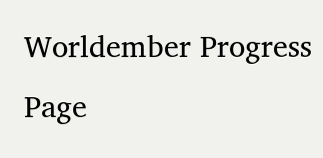Worldember Progress Page